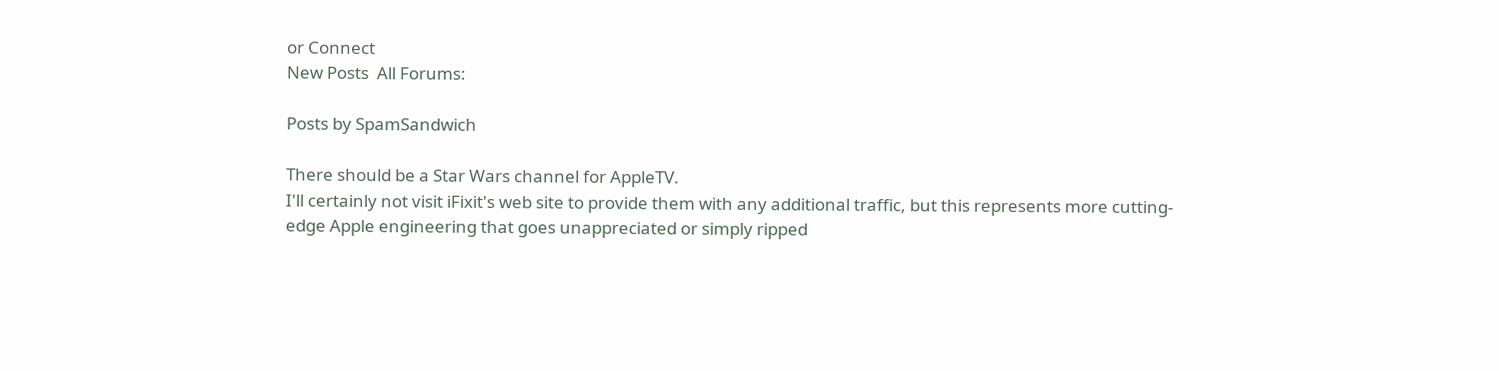or Connect
New Posts  All Forums:

Posts by SpamSandwich

There should be a Star Wars channel for AppleTV.
I'll certainly not visit iFixit's web site to provide them with any additional traffic, but this represents more cutting-edge Apple engineering that goes unappreciated or simply ripped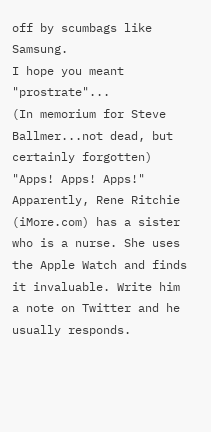off by scumbags like Samsung.
I hope you meant "prostrate"...
(In memorium for Steve Ballmer...not dead, but certainly forgotten) "Apps! Apps! Apps!"
Apparently, Rene Ritchie (iMore.com) has a sister who is a nurse. She uses the Apple Watch and finds it invaluable. Write him a note on Twitter and he usually responds.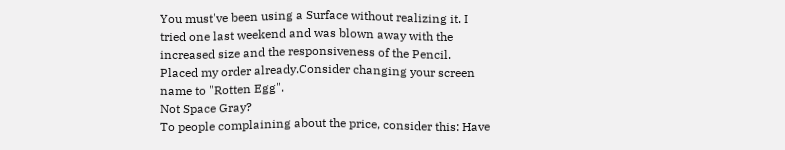You must've been using a Surface without realizing it. I tried one last weekend and was blown away with the increased size and the responsiveness of the Pencil. Placed my order already.Consider changing your screen name to "Rotten Egg".
Not Space Gray?
To people complaining about the price, consider this: Have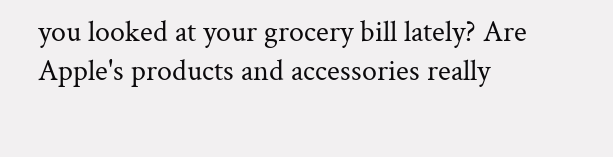you looked at your grocery bill lately? Are Apple's products and accessories really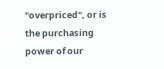"overpriced", or is the purchasing power of our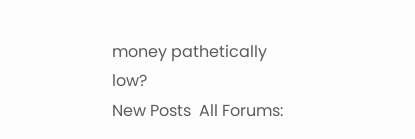money pathetically low?
New Posts  All Forums: